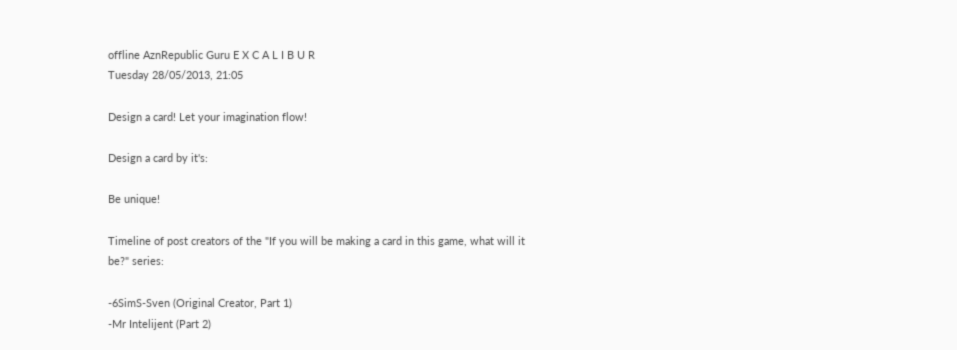offline AznRepublic Guru E X C A L I B U R
Tuesday 28/05/2013, 21:05

Design a card! Let your imagination flow!

Design a card by it's:

Be unique!

Timeline of post creators of the "If you will be making a card in this game, what will it be?" series:

-6SimS-Sven (Original Creator, Part 1)
-Mr Intelijent (Part 2)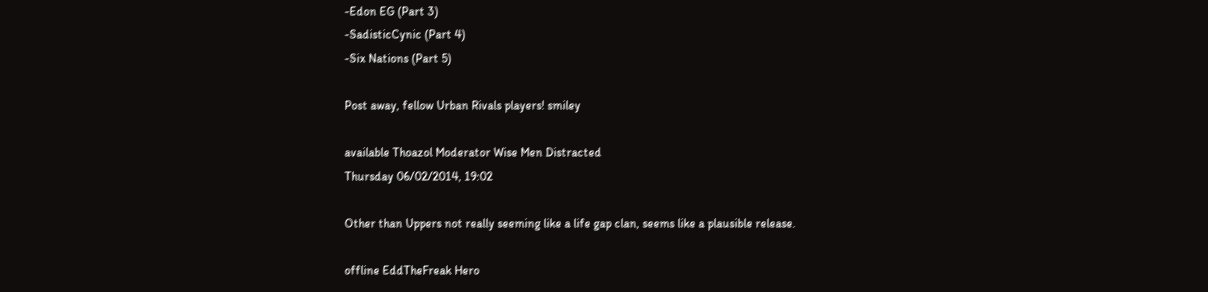-Edon EG (Part 3)
-SadisticCynic (Part 4)
-Six Nations (Part 5)

Post away, fellow Urban Rivals players! smiley

available Thoazol Moderator Wise Men Distracted
Thursday 06/02/2014, 19:02

Other than Uppers not really seeming like a life gap clan, seems like a plausible release.

offline EddTheFreak Hero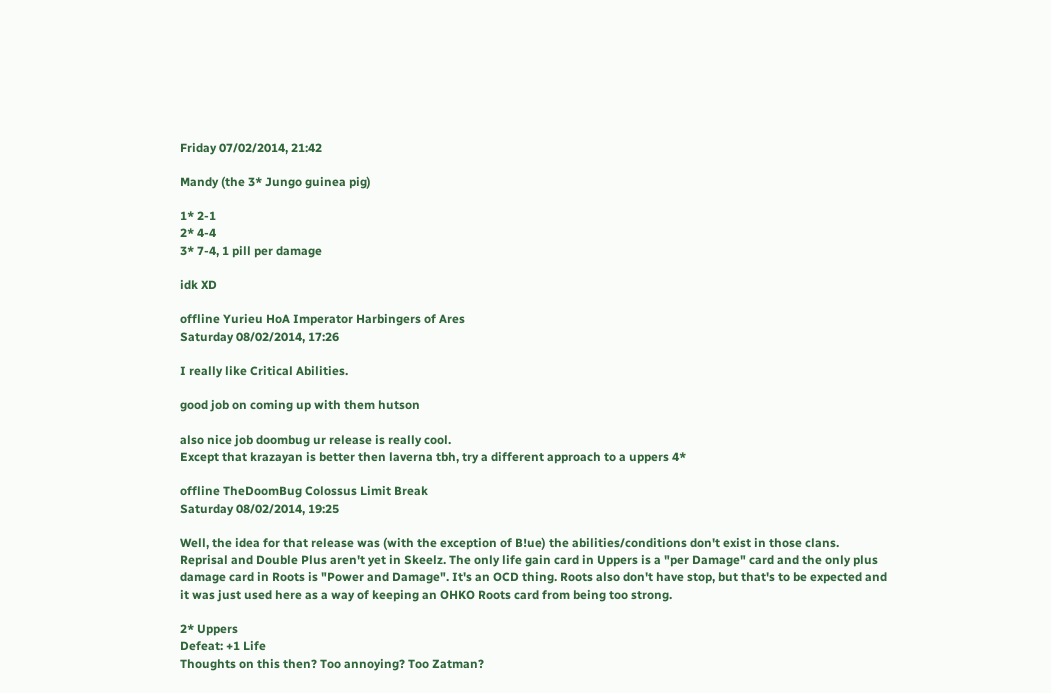Friday 07/02/2014, 21:42

Mandy (the 3* Jungo guinea pig)

1* 2-1
2* 4-4
3* 7-4, 1 pill per damage

idk XD

offline Yurieu HoA Imperator Harbingers of Ares
Saturday 08/02/2014, 17:26

I really like Critical Abilities.

good job on coming up with them hutson

also nice job doombug ur release is really cool.
Except that krazayan is better then laverna tbh, try a different approach to a uppers 4*

offline TheDoomBug Colossus Limit Break
Saturday 08/02/2014, 19:25

Well, the idea for that release was (with the exception of B!ue) the abilities/conditions don't exist in those clans.
Reprisal and Double Plus aren't yet in Skeelz. The only life gain card in Uppers is a "per Damage" card and the only plus damage card in Roots is "Power and Damage". It's an OCD thing. Roots also don't have stop, but that's to be expected and it was just used here as a way of keeping an OHKO Roots card from being too strong.

2* Uppers
Defeat: +1 Life
Thoughts on this then? Too annoying? Too Zatman?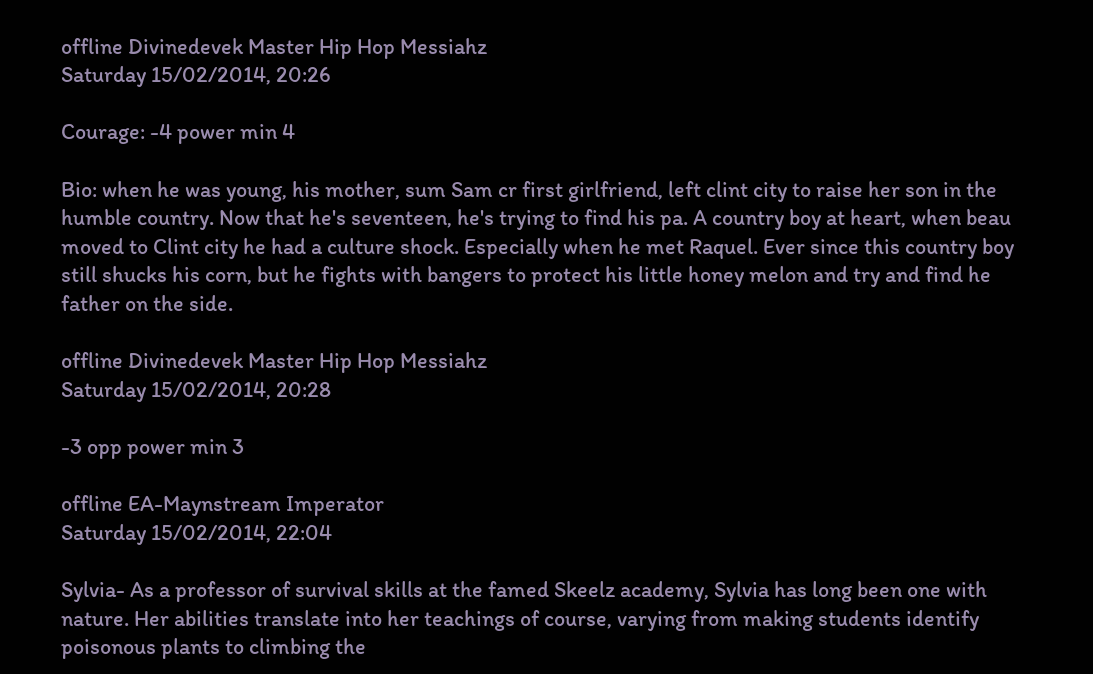offline Divinedevek Master Hip Hop Messiahz
Saturday 15/02/2014, 20:26

Courage: -4 power min 4

Bio: when he was young, his mother, sum Sam cr first girlfriend, left clint city to raise her son in the humble country. Now that he's seventeen, he's trying to find his pa. A country boy at heart, when beau moved to Clint city he had a culture shock. Especially when he met Raquel. Ever since this country boy still shucks his corn, but he fights with bangers to protect his little honey melon and try and find he father on the side.

offline Divinedevek Master Hip Hop Messiahz
Saturday 15/02/2014, 20:28

-3 opp power min 3

offline EA-Maynstream Imperator
Saturday 15/02/2014, 22:04

Sylvia- As a professor of survival skills at the famed Skeelz academy, Sylvia has long been one with nature. Her abilities translate into her teachings of course, varying from making students identify poisonous plants to climbing the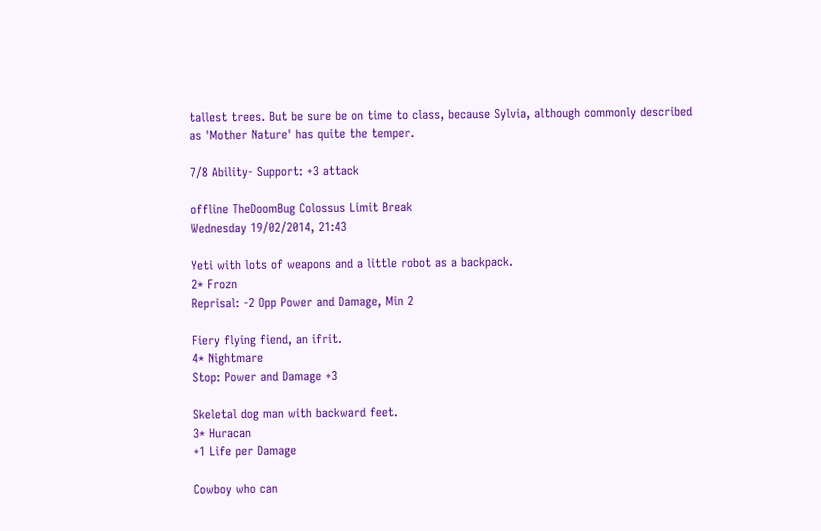tallest trees. But be sure be on time to class, because Sylvia, although commonly described as 'Mother Nature' has quite the temper.

7/8 Ability- Support: +3 attack

offline TheDoomBug Colossus Limit Break
Wednesday 19/02/2014, 21:43

Yeti with lots of weapons and a little robot as a backpack.
2* Frozn
Reprisal: -2 Opp Power and Damage, Min 2

Fiery flying fiend, an ifrit.
4* Nightmare
Stop: Power and Damage +3

Skeletal dog man with backward feet.
3* Huracan
+1 Life per Damage

Cowboy who can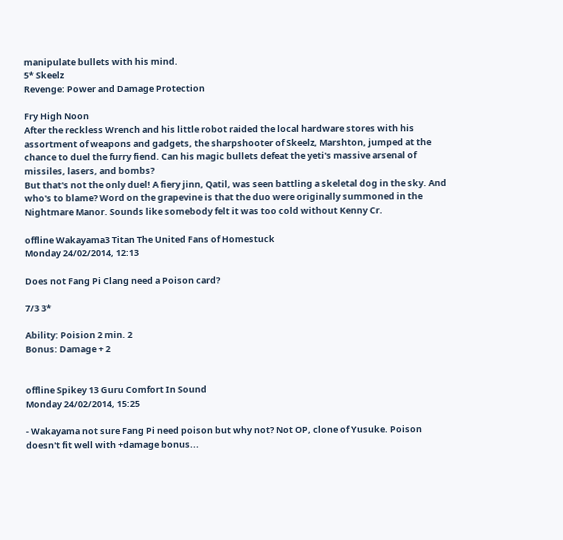manipulate bullets with his mind.
5* Skeelz
Revenge: Power and Damage Protection

Fry High Noon
After the reckless Wrench and his little robot raided the local hardware stores with his assortment of weapons and gadgets, the sharpshooter of Skeelz, Marshton, jumped at the chance to duel the furry fiend. Can his magic bullets defeat the yeti's massive arsenal of missiles, lasers, and bombs?
But that's not the only duel! A fiery jinn, Qatil, was seen battling a skeletal dog in the sky. And who's to blame? Word on the grapevine is that the duo were originally summoned in the Nightmare Manor. Sounds like somebody felt it was too cold without Kenny Cr.

offline Wakayama3 Titan The United Fans of Homestuck
Monday 24/02/2014, 12:13

Does not Fang Pi Clang need a Poison card?

7/3 3*

Ability: Poision 2 min. 2
Bonus: Damage + 2


offline Spikey 13 Guru Comfort In Sound
Monday 24/02/2014, 15:25

- Wakayama not sure Fang Pi need poison but why not? Not OP, clone of Yusuke. Poison doesn't fit well with +damage bonus...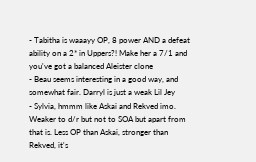- Tabitha is waaayy OP, 8 power AND a defeat ability on a 2* in Uppers?! Make her a 7/1 and you've got a balanced Aleister clone
- Beau seems interesting in a good way, and somewhat fair. Darryl is just a weak Lil Jey
- Sylvia, hmmm like Askai and Rekved imo. Weaker to d/r but not to SOA but apart from that is. Less OP than Askai, stronger than Rekved, it's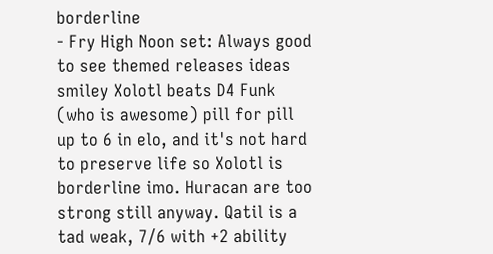borderline
- Fry High Noon set: Always good to see themed releases ideas smiley Xolotl beats D4 Funk (who is awesome) pill for pill up to 6 in elo, and it's not hard to preserve life so Xolotl is borderline imo. Huracan are too strong still anyway. Qatil is a tad weak, 7/6 with +2 ability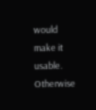would make it usable. Otherwise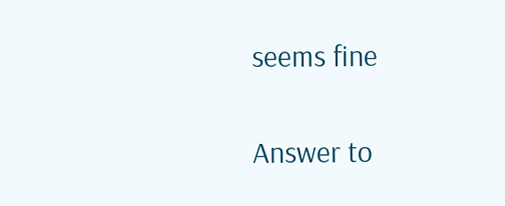seems fine

Answer to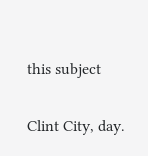this subject

Clint City, day.